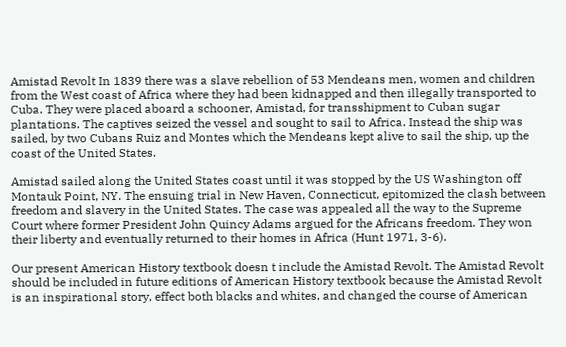Amistad Revolt In 1839 there was a slave rebellion of 53 Mendeans men, women and children from the West coast of Africa where they had been kidnapped and then illegally transported to Cuba. They were placed aboard a schooner, Amistad, for transshipment to Cuban sugar plantations. The captives seized the vessel and sought to sail to Africa. Instead the ship was sailed, by two Cubans Ruiz and Montes which the Mendeans kept alive to sail the ship, up the coast of the United States.

Amistad sailed along the United States coast until it was stopped by the US Washington off Montauk Point, NY. The ensuing trial in New Haven, Connecticut, epitomized the clash between freedom and slavery in the United States. The case was appealed all the way to the Supreme Court where former President John Quincy Adams argued for the Africans freedom. They won their liberty and eventually returned to their homes in Africa (Hunt 1971, 3-6).

Our present American History textbook doesn t include the Amistad Revolt. The Amistad Revolt should be included in future editions of American History textbook because the Amistad Revolt is an inspirational story, effect both blacks and whites, and changed the course of American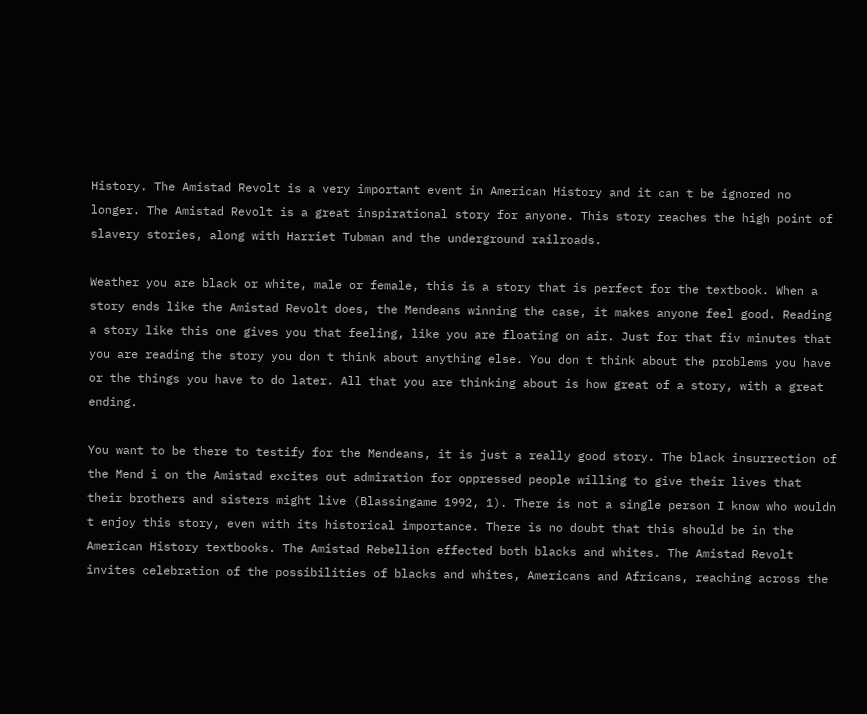History. The Amistad Revolt is a very important event in American History and it can t be ignored no longer. The Amistad Revolt is a great inspirational story for anyone. This story reaches the high point of slavery stories, along with Harriet Tubman and the underground railroads.

Weather you are black or white, male or female, this is a story that is perfect for the textbook. When a story ends like the Amistad Revolt does, the Mendeans winning the case, it makes anyone feel good. Reading a story like this one gives you that feeling, like you are floating on air. Just for that fiv minutes that you are reading the story you don t think about anything else. You don t think about the problems you have or the things you have to do later. All that you are thinking about is how great of a story, with a great ending.

You want to be there to testify for the Mendeans, it is just a really good story. The black insurrection of the Mend i on the Amistad excites out admiration for oppressed people willing to give their lives that their brothers and sisters might live (Blassingame 1992, 1). There is not a single person I know who wouldn t enjoy this story, even with its historical importance. There is no doubt that this should be in the American History textbooks. The Amistad Rebellion effected both blacks and whites. The Amistad Revolt invites celebration of the possibilities of blacks and whites, Americans and Africans, reaching across the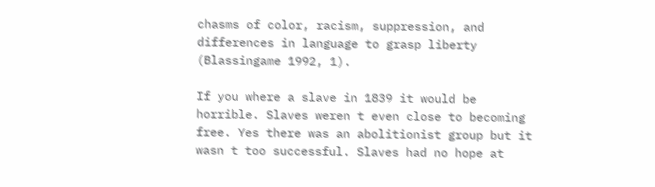chasms of color, racism, suppression, and differences in language to grasp liberty (Blassingame 1992, 1).

If you where a slave in 1839 it would be horrible. Slaves weren t even close to becoming free. Yes there was an abolitionist group but it wasn t too successful. Slaves had no hope at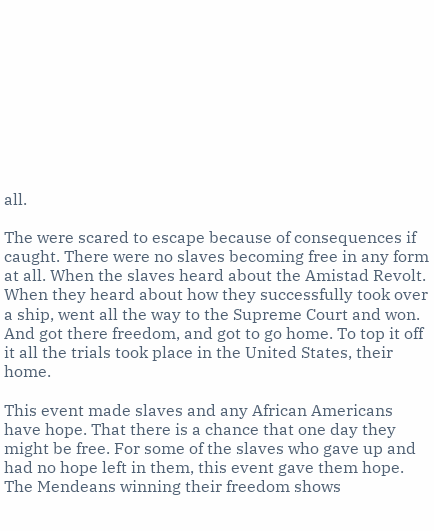all.

The were scared to escape because of consequences if caught. There were no slaves becoming free in any form at all. When the slaves heard about the Amistad Revolt. When they heard about how they successfully took over a ship, went all the way to the Supreme Court and won. And got there freedom, and got to go home. To top it off it all the trials took place in the United States, their home.

This event made slaves and any African Americans have hope. That there is a chance that one day they might be free. For some of the slaves who gave up and had no hope left in them, this event gave them hope. The Mendeans winning their freedom shows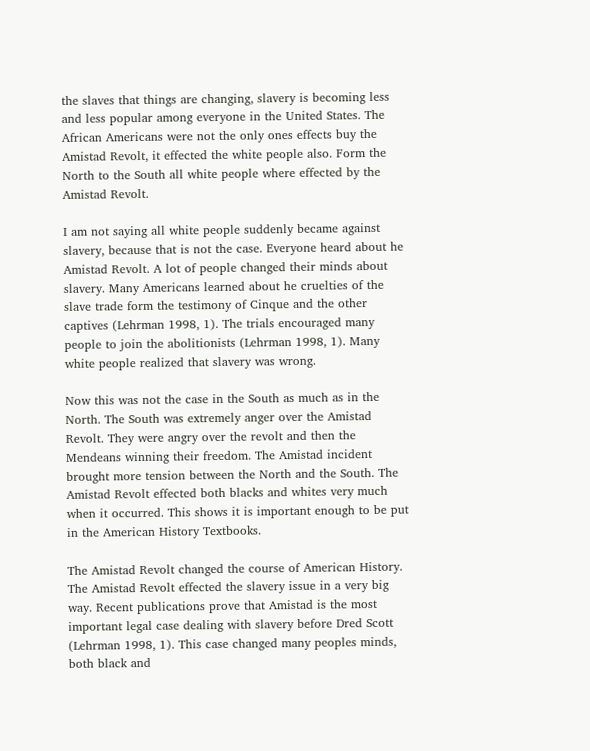the slaves that things are changing, slavery is becoming less and less popular among everyone in the United States. The African Americans were not the only ones effects buy the Amistad Revolt, it effected the white people also. Form the North to the South all white people where effected by the Amistad Revolt.

I am not saying all white people suddenly became against slavery, because that is not the case. Everyone heard about he Amistad Revolt. A lot of people changed their minds about slavery. Many Americans learned about he cruelties of the slave trade form the testimony of Cinque and the other captives (Lehrman 1998, 1). The trials encouraged many people to join the abolitionists (Lehrman 1998, 1). Many white people realized that slavery was wrong.

Now this was not the case in the South as much as in the North. The South was extremely anger over the Amistad Revolt. They were angry over the revolt and then the Mendeans winning their freedom. The Amistad incident brought more tension between the North and the South. The Amistad Revolt effected both blacks and whites very much when it occurred. This shows it is important enough to be put in the American History Textbooks.

The Amistad Revolt changed the course of American History. The Amistad Revolt effected the slavery issue in a very big way. Recent publications prove that Amistad is the most important legal case dealing with slavery before Dred Scott (Lehrman 1998, 1). This case changed many peoples minds, both black and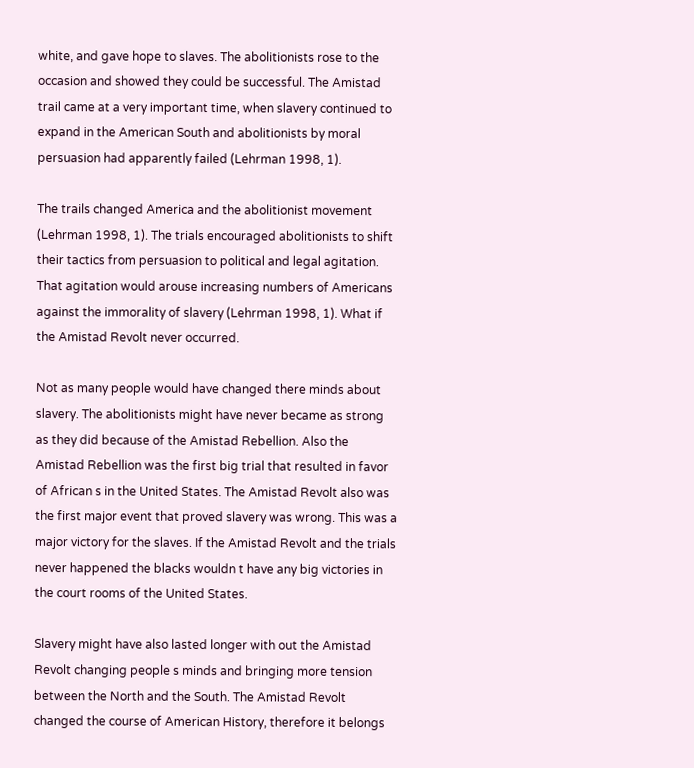white, and gave hope to slaves. The abolitionists rose to the occasion and showed they could be successful. The Amistad trail came at a very important time, when slavery continued to expand in the American South and abolitionists by moral persuasion had apparently failed (Lehrman 1998, 1).

The trails changed America and the abolitionist movement (Lehrman 1998, 1). The trials encouraged abolitionists to shift their tactics from persuasion to political and legal agitation. That agitation would arouse increasing numbers of Americans against the immorality of slavery (Lehrman 1998, 1). What if the Amistad Revolt never occurred.

Not as many people would have changed there minds about slavery. The abolitionists might have never became as strong as they did because of the Amistad Rebellion. Also the Amistad Rebellion was the first big trial that resulted in favor of African s in the United States. The Amistad Revolt also was the first major event that proved slavery was wrong. This was a major victory for the slaves. If the Amistad Revolt and the trials never happened the blacks wouldn t have any big victories in the court rooms of the United States.

Slavery might have also lasted longer with out the Amistad Revolt changing people s minds and bringing more tension between the North and the South. The Amistad Revolt changed the course of American History, therefore it belongs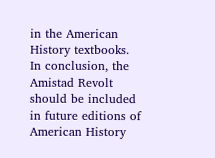in the American History textbooks. In conclusion, the Amistad Revolt should be included in future editions of American History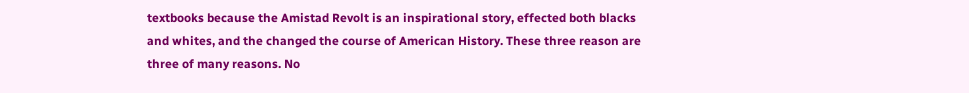textbooks because the Amistad Revolt is an inspirational story, effected both blacks and whites, and the changed the course of American History. These three reason are three of many reasons. No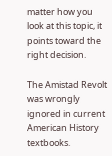matter how you look at this topic, it points toward the right decision.

The Amistad Revolt was wrongly ignored in current American History textbooks.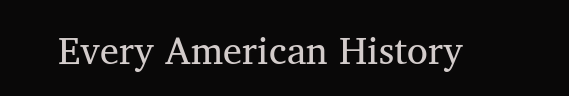Every American History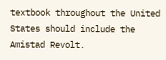textbook throughout the United States should include the Amistad Revolt.